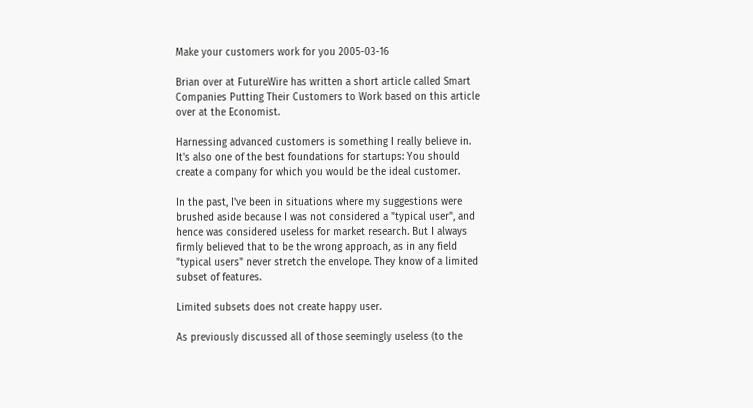Make your customers work for you 2005-03-16

Brian over at FutureWire has written a short article called Smart Companies Putting Their Customers to Work based on this article over at the Economist.

Harnessing advanced customers is something I really believe in. It's also one of the best foundations for startups: You should create a company for which you would be the ideal customer.

In the past, I've been in situations where my suggestions were brushed aside because I was not considered a "typical user", and hence was considered useless for market research. But I always firmly believed that to be the wrong approach, as in any field "typical users" never stretch the envelope. They know of a limited subset of features.

Limited subsets does not create happy user.

As previously discussed all of those seemingly useless (to the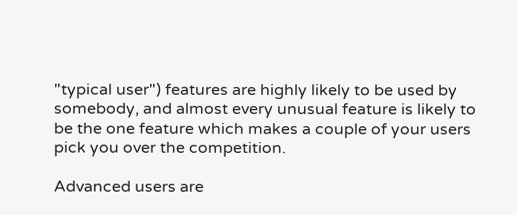"typical user") features are highly likely to be used by somebody, and almost every unusual feature is likely to be the one feature which makes a couple of your users pick you over the competition.

Advanced users are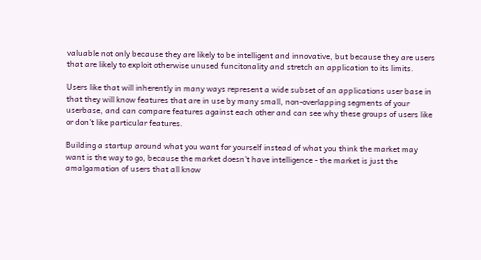valuable not only because they are likely to be intelligent and innovative, but because they are users that are likely to exploit otherwise unused funcitonality and stretch an application to its limits.

Users like that will inherently in many ways represent a wide subset of an applications user base in that they will know features that are in use by many small, non-overlapping segments of your userbase, and can compare features against each other and can see why these groups of users like or don't like particular features.

Building a startup around what you want for yourself instead of what you think the market may want is the way to go, because the market doesn't have intelligence - the market is just the amalgamation of users that all know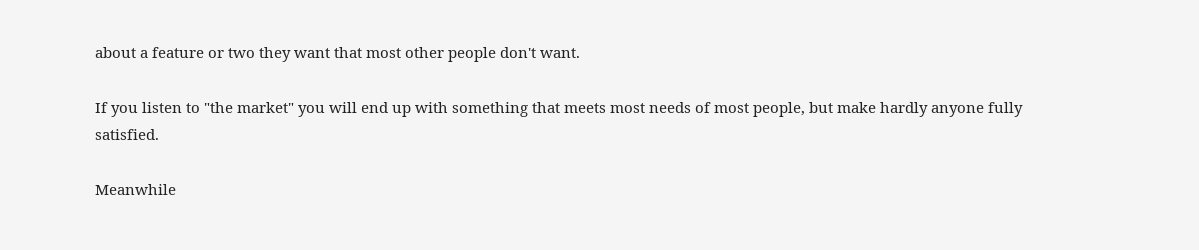about a feature or two they want that most other people don't want.

If you listen to "the market" you will end up with something that meets most needs of most people, but make hardly anyone fully satisfied.

Meanwhile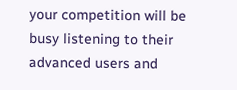your competition will be busy listening to their advanced users and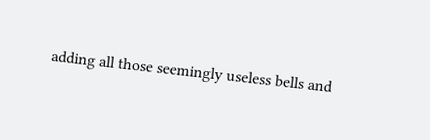adding all those seemingly useless bells and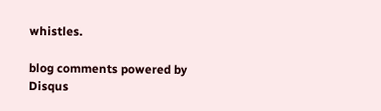whistles.

blog comments powered by Disqus